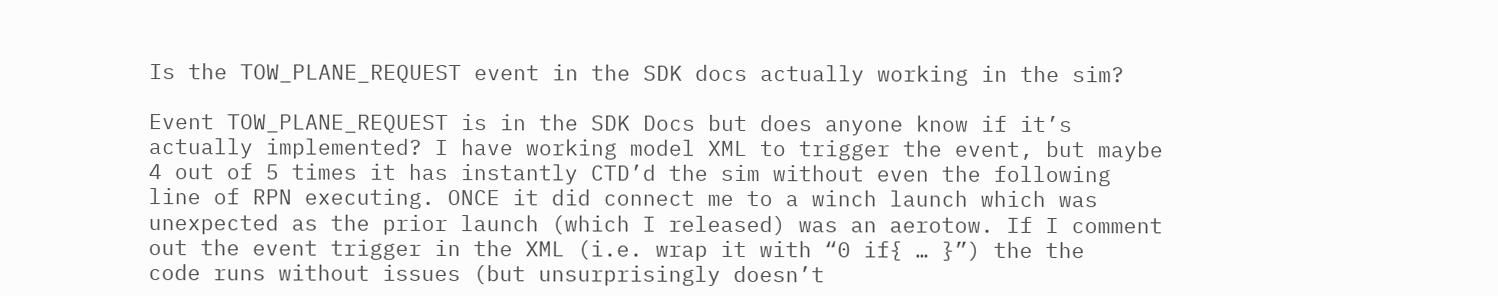Is the TOW_PLANE_REQUEST event in the SDK docs actually working in the sim?

Event TOW_PLANE_REQUEST is in the SDK Docs but does anyone know if it’s
actually implemented? I have working model XML to trigger the event, but maybe
4 out of 5 times it has instantly CTD’d the sim without even the following
line of RPN executing. ONCE it did connect me to a winch launch which was
unexpected as the prior launch (which I released) was an aerotow. If I comment
out the event trigger in the XML (i.e. wrap it with “0 if{ … }”) the the
code runs without issues (but unsurprisingly doesn’t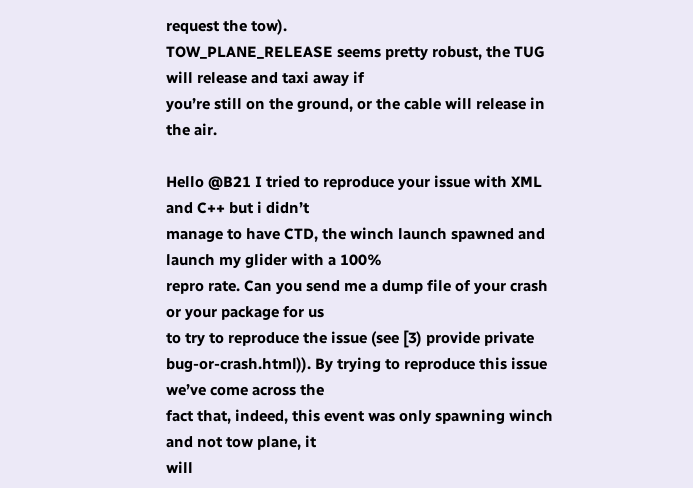request the tow).
TOW_PLANE_RELEASE seems pretty robust, the TUG will release and taxi away if
you’re still on the ground, or the cable will release in the air.

Hello @B21 I tried to reproduce your issue with XML and C++ but i didn’t
manage to have CTD, the winch launch spawned and launch my glider with a 100%
repro rate. Can you send me a dump file of your crash or your package for us
to try to reproduce the issue (see [3) provide private
bug-or-crash.html)). By trying to reproduce this issue we’ve come across the
fact that, indeed, this event was only spawning winch and not tow plane, it
will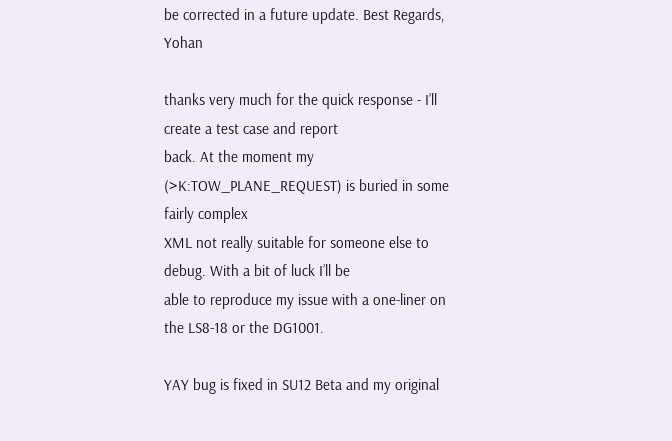be corrected in a future update. Best Regards, Yohan

thanks very much for the quick response - I’ll create a test case and report
back. At the moment my (>K:TOW_PLANE_REQUEST) is buried in some fairly complex
XML not really suitable for someone else to debug. With a bit of luck I’ll be
able to reproduce my issue with a one-liner on the LS8-18 or the DG1001.

YAY bug is fixed in SU12 Beta and my original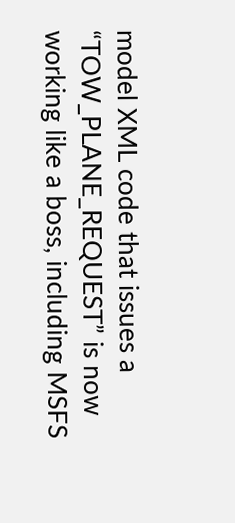model XML code that issues a
“TOW_PLANE_REQUEST” is now working like a boss, including MSFS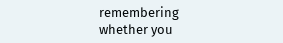remembering
whether you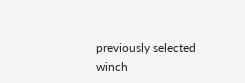previously selected winch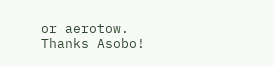or aerotow. Thanks Asobo!